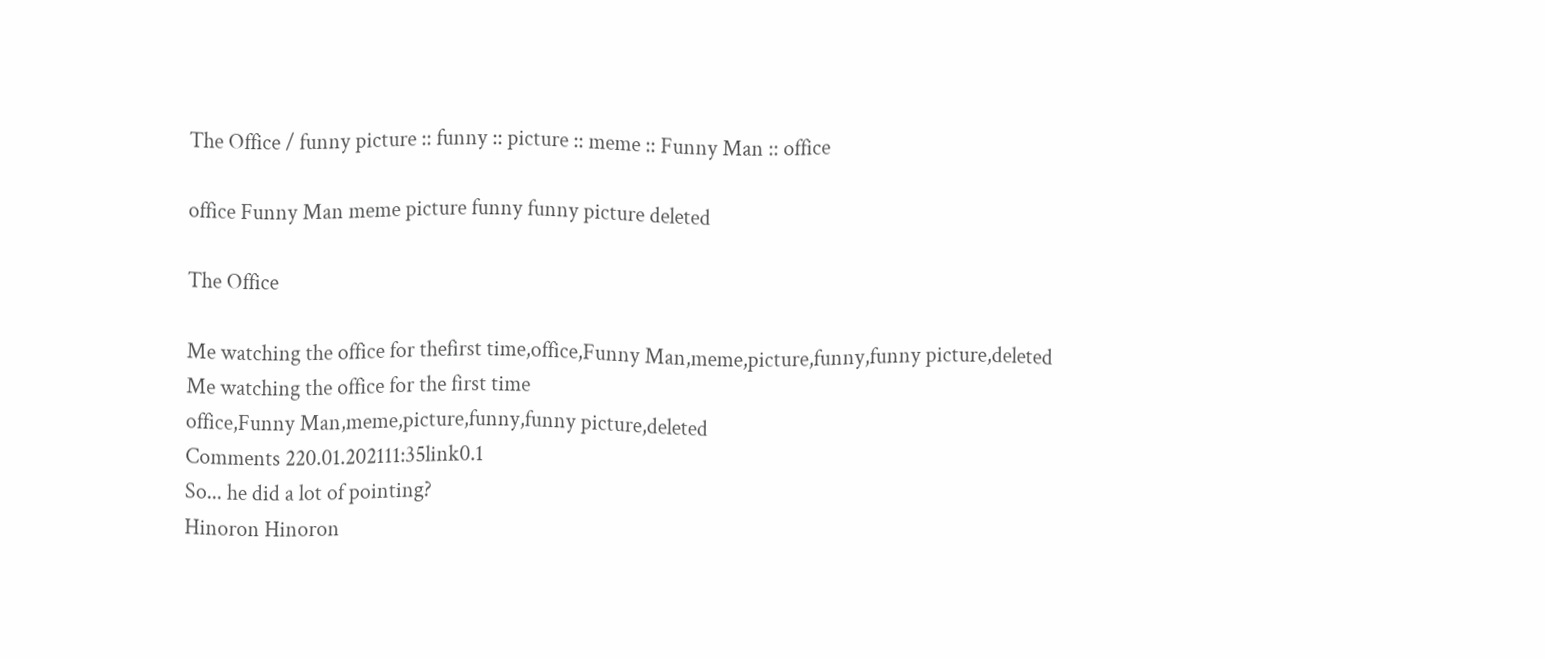The Office / funny picture :: funny :: picture :: meme :: Funny Man :: office

office Funny Man meme picture funny funny picture deleted

The Office

Me watching the office for thefirst time,office,Funny Man,meme,picture,funny,funny picture,deleted
Me watching the office for the first time
office,Funny Man,meme,picture,funny,funny picture,deleted
Comments 220.01.202111:35link0.1
So... he did a lot of pointing?
Hinoron Hinoron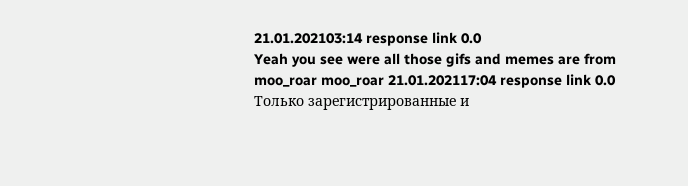21.01.202103:14 response link 0.0
Yeah you see were all those gifs and memes are from
moo_roar moo_roar 21.01.202117:04 response link 0.0
Только зарегистрированные и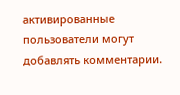активированные пользователи могут добавлять комментарии.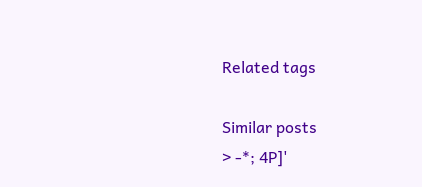Related tags

Similar posts
> -*; 4P]'